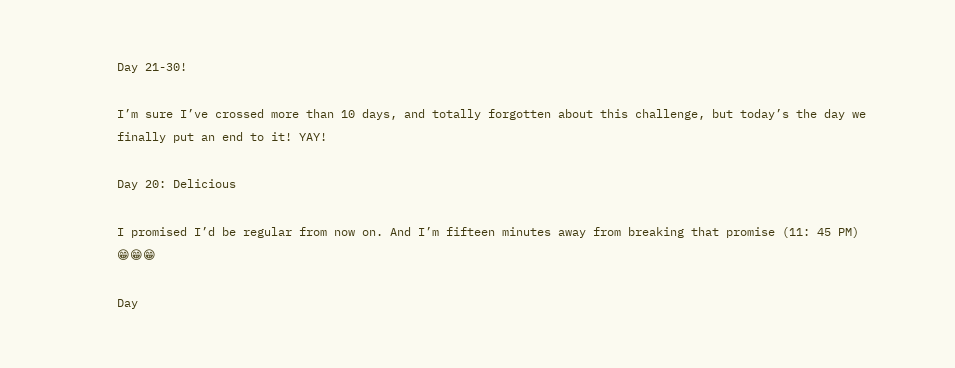Day 21-30!

I’m sure I’ve crossed more than 10 days, and totally forgotten about this challenge, but today’s the day we finally put an end to it! YAY!

Day 20: Delicious

I promised I’d be regular from now on. And I’m fifteen minutes away from breaking that promise (11: 45 PM) 😁😁😁

Day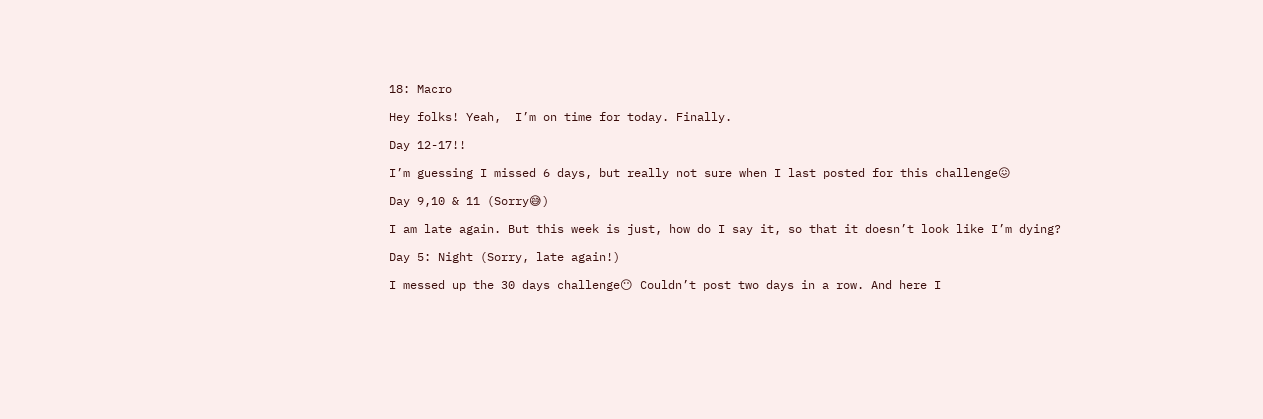18: Macro

Hey folks! Yeah,  I’m on time for today. Finally.

Day 12-17!!

I’m guessing I missed 6 days, but really not sure when I last posted for this challenge😖

Day 9,10 & 11 (Sorry😅)

I am late again. But this week is just, how do I say it, so that it doesn’t look like I’m dying?

Day 5: Night (Sorry, late again!)

I messed up the 30 days challenge😶 Couldn’t post two days in a row. And here I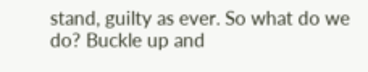stand, guilty as ever. So what do we do? Buckle up and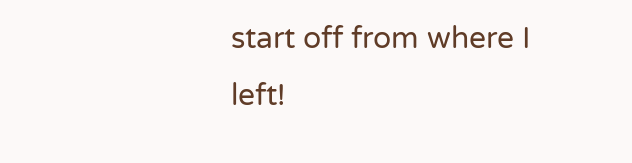start off from where I left!